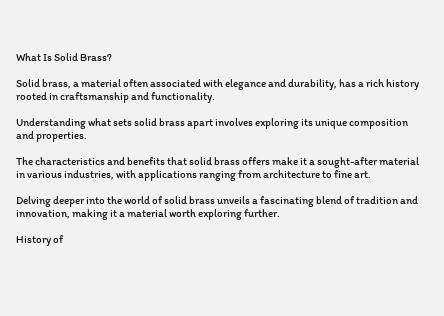What Is Solid Brass?

Solid brass, a material often associated with elegance and durability, has a rich history rooted in craftsmanship and functionality.

Understanding what sets solid brass apart involves exploring its unique composition and properties.

The characteristics and benefits that solid brass offers make it a sought-after material in various industries, with applications ranging from architecture to fine art.

Delving deeper into the world of solid brass unveils a fascinating blend of tradition and innovation, making it a material worth exploring further.

History of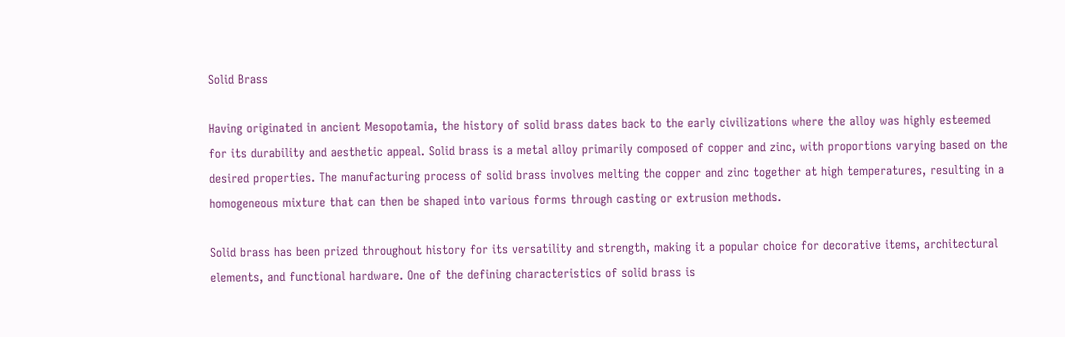Solid Brass

Having originated in ancient Mesopotamia, the history of solid brass dates back to the early civilizations where the alloy was highly esteemed for its durability and aesthetic appeal. Solid brass is a metal alloy primarily composed of copper and zinc, with proportions varying based on the desired properties. The manufacturing process of solid brass involves melting the copper and zinc together at high temperatures, resulting in a homogeneous mixture that can then be shaped into various forms through casting or extrusion methods.

Solid brass has been prized throughout history for its versatility and strength, making it a popular choice for decorative items, architectural elements, and functional hardware. One of the defining characteristics of solid brass is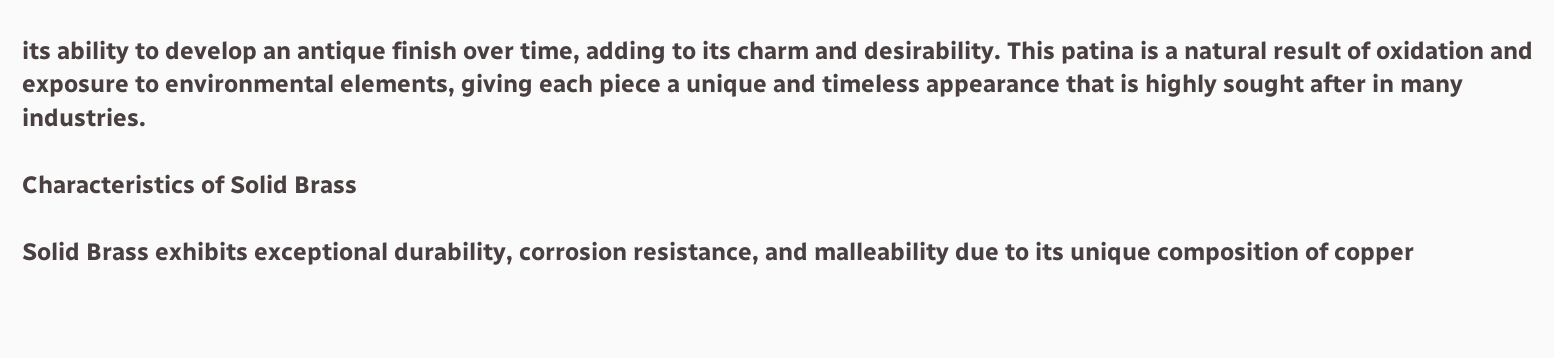its ability to develop an antique finish over time, adding to its charm and desirability. This patina is a natural result of oxidation and exposure to environmental elements, giving each piece a unique and timeless appearance that is highly sought after in many industries.

Characteristics of Solid Brass

Solid Brass exhibits exceptional durability, corrosion resistance, and malleability due to its unique composition of copper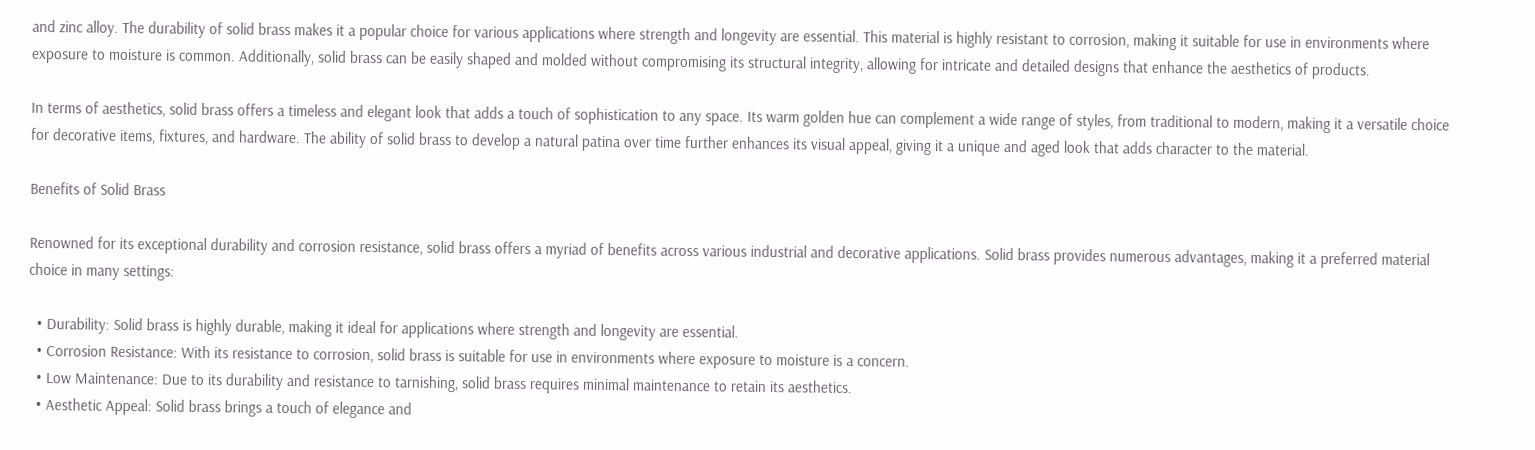and zinc alloy. The durability of solid brass makes it a popular choice for various applications where strength and longevity are essential. This material is highly resistant to corrosion, making it suitable for use in environments where exposure to moisture is common. Additionally, solid brass can be easily shaped and molded without compromising its structural integrity, allowing for intricate and detailed designs that enhance the aesthetics of products.

In terms of aesthetics, solid brass offers a timeless and elegant look that adds a touch of sophistication to any space. Its warm golden hue can complement a wide range of styles, from traditional to modern, making it a versatile choice for decorative items, fixtures, and hardware. The ability of solid brass to develop a natural patina over time further enhances its visual appeal, giving it a unique and aged look that adds character to the material.

Benefits of Solid Brass

Renowned for its exceptional durability and corrosion resistance, solid brass offers a myriad of benefits across various industrial and decorative applications. Solid brass provides numerous advantages, making it a preferred material choice in many settings:

  • Durability: Solid brass is highly durable, making it ideal for applications where strength and longevity are essential.
  • Corrosion Resistance: With its resistance to corrosion, solid brass is suitable for use in environments where exposure to moisture is a concern.
  • Low Maintenance: Due to its durability and resistance to tarnishing, solid brass requires minimal maintenance to retain its aesthetics.
  • Aesthetic Appeal: Solid brass brings a touch of elegance and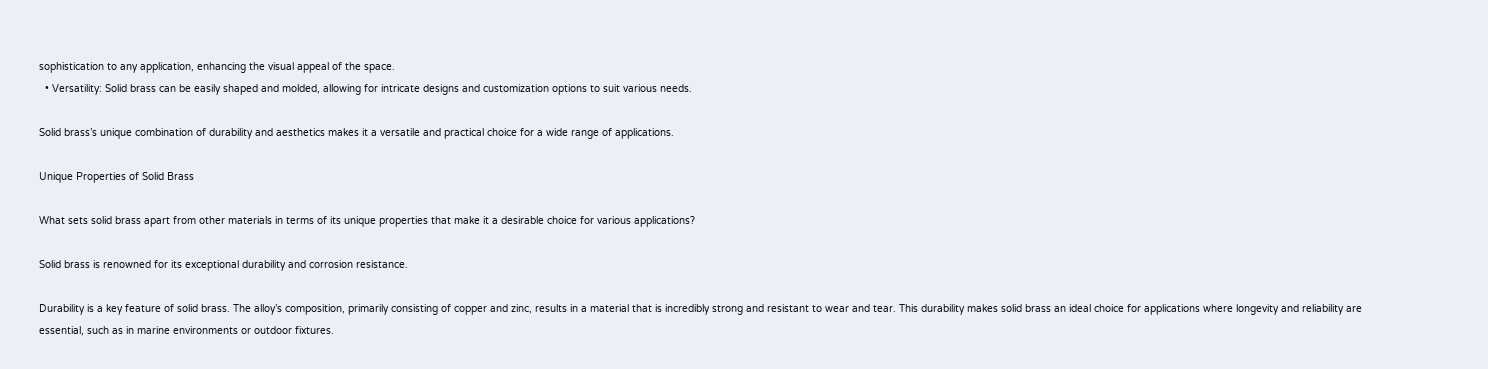sophistication to any application, enhancing the visual appeal of the space.
  • Versatility: Solid brass can be easily shaped and molded, allowing for intricate designs and customization options to suit various needs.

Solid brass’s unique combination of durability and aesthetics makes it a versatile and practical choice for a wide range of applications.

Unique Properties of Solid Brass

What sets solid brass apart from other materials in terms of its unique properties that make it a desirable choice for various applications?

Solid brass is renowned for its exceptional durability and corrosion resistance.

Durability is a key feature of solid brass. The alloy’s composition, primarily consisting of copper and zinc, results in a material that is incredibly strong and resistant to wear and tear. This durability makes solid brass an ideal choice for applications where longevity and reliability are essential, such as in marine environments or outdoor fixtures.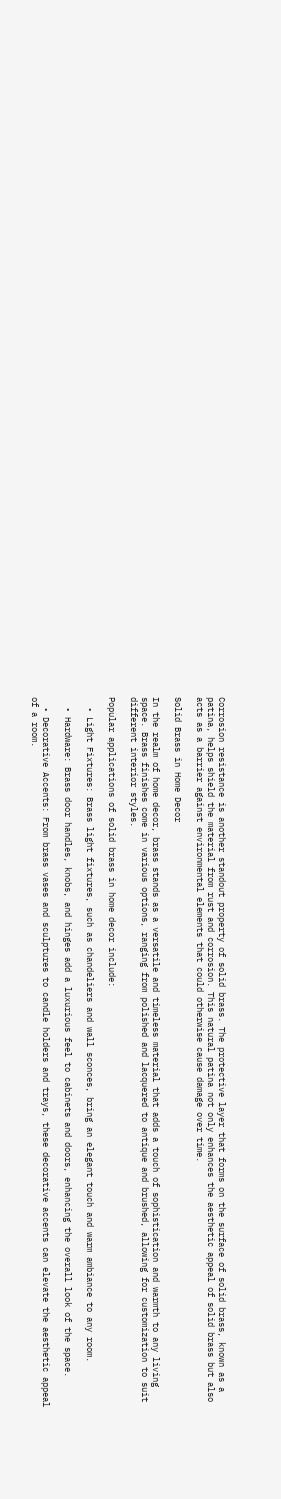Corrosion resistance is another standout property of solid brass. The protective layer that forms on the surface of solid brass, known as a patina, helps shield the material from rust and corrosion. This natural patina not only enhances the aesthetic appeal of solid brass but also acts as a barrier against environmental elements that could otherwise cause damage over time.

Solid Brass in Home Decor

In the realm of home decor, brass stands as a versatile and timeless material that adds a touch of sophistication and warmth to any living space. Brass finishes come in various options, ranging from polished and lacquered to antique and brushed, allowing for customization to suit different interior styles.

Popular applications of solid brass in home decor include:

  • Light Fixtures: Brass light fixtures, such as chandeliers and wall sconces, bring an elegant touch and warm ambiance to any room.

  • Hardware: Brass door handles, knobs, and hinges add a luxurious feel to cabinets and doors, enhancing the overall look of the space.

  • Decorative Accents: From brass vases and sculptures to candle holders and trays, these decorative accents can elevate the aesthetic appeal of a room.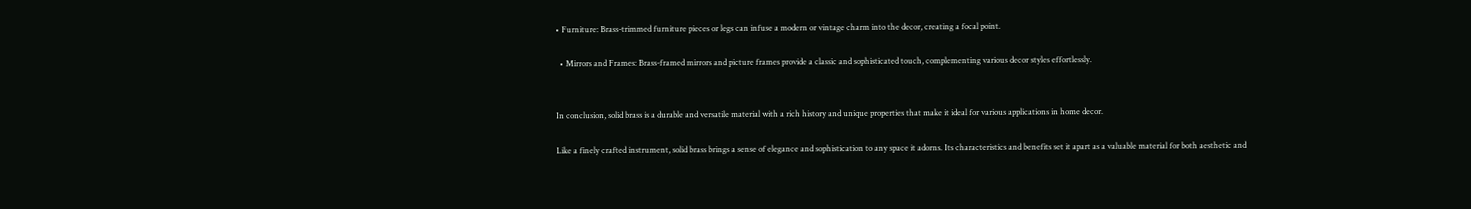• Furniture: Brass-trimmed furniture pieces or legs can infuse a modern or vintage charm into the decor, creating a focal point.

  • Mirrors and Frames: Brass-framed mirrors and picture frames provide a classic and sophisticated touch, complementing various decor styles effortlessly.


In conclusion, solid brass is a durable and versatile material with a rich history and unique properties that make it ideal for various applications in home decor.

Like a finely crafted instrument, solid brass brings a sense of elegance and sophistication to any space it adorns. Its characteristics and benefits set it apart as a valuable material for both aesthetic and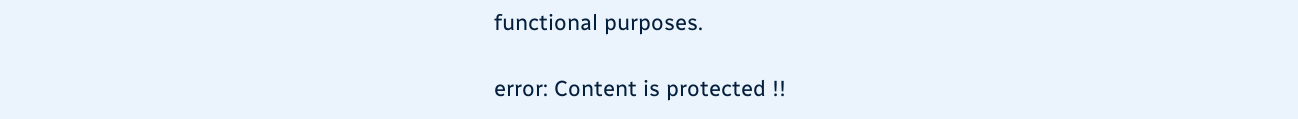functional purposes.

error: Content is protected !!